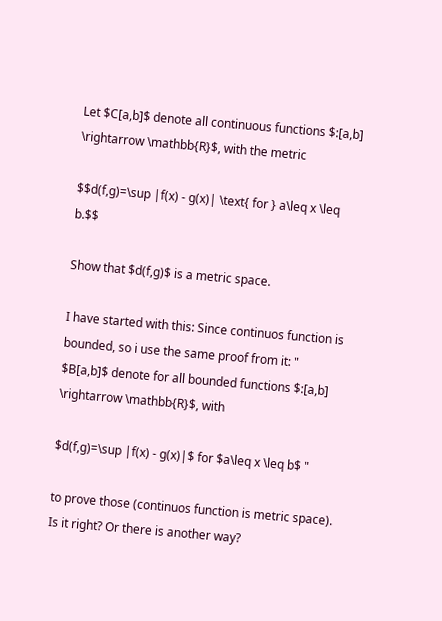Let $C[a,b]$ denote all continuous functions $:[a,b] \rightarrow \mathbb{R}$, with the metric

$$d(f,g)=\sup |f(x) - g(x)| \text{ for } a\leq x \leq b.$$

Show that $d(f,g)$ is a metric space.

I have started with this: Since continuos function is bounded, so i use the same proof from it: " $B[a,b]$ denote for all bounded functions $:[a,b] \rightarrow \mathbb{R}$, with

$d(f,g)=\sup |f(x) - g(x)|$ for $a\leq x \leq b$ "

to prove those (continuos function is metric space). Is it right? Or there is another way?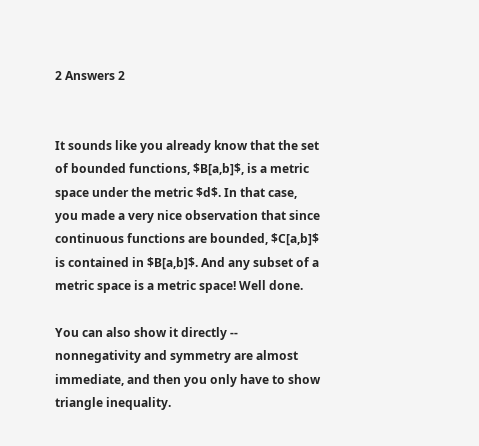2 Answers 2


It sounds like you already know that the set of bounded functions, $B[a,b]$, is a metric space under the metric $d$. In that case, you made a very nice observation that since continuous functions are bounded, $C[a,b]$ is contained in $B[a,b]$. And any subset of a metric space is a metric space! Well done.

You can also show it directly -- nonnegativity and symmetry are almost immediate, and then you only have to show triangle inequality.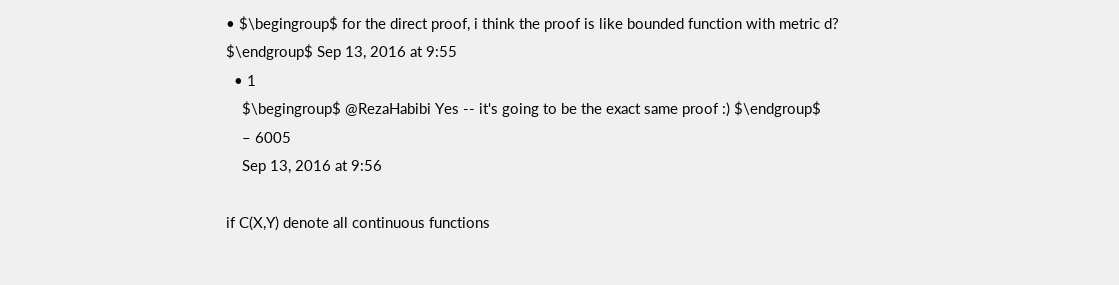• $\begingroup$ for the direct proof, i think the proof is like bounded function with metric d? $\endgroup$ Sep 13, 2016 at 9:55
  • 1
    $\begingroup$ @RezaHabibi Yes -- it's going to be the exact same proof :) $\endgroup$
    – 6005
    Sep 13, 2016 at 9:56

if C(X,Y) denote all continuous functions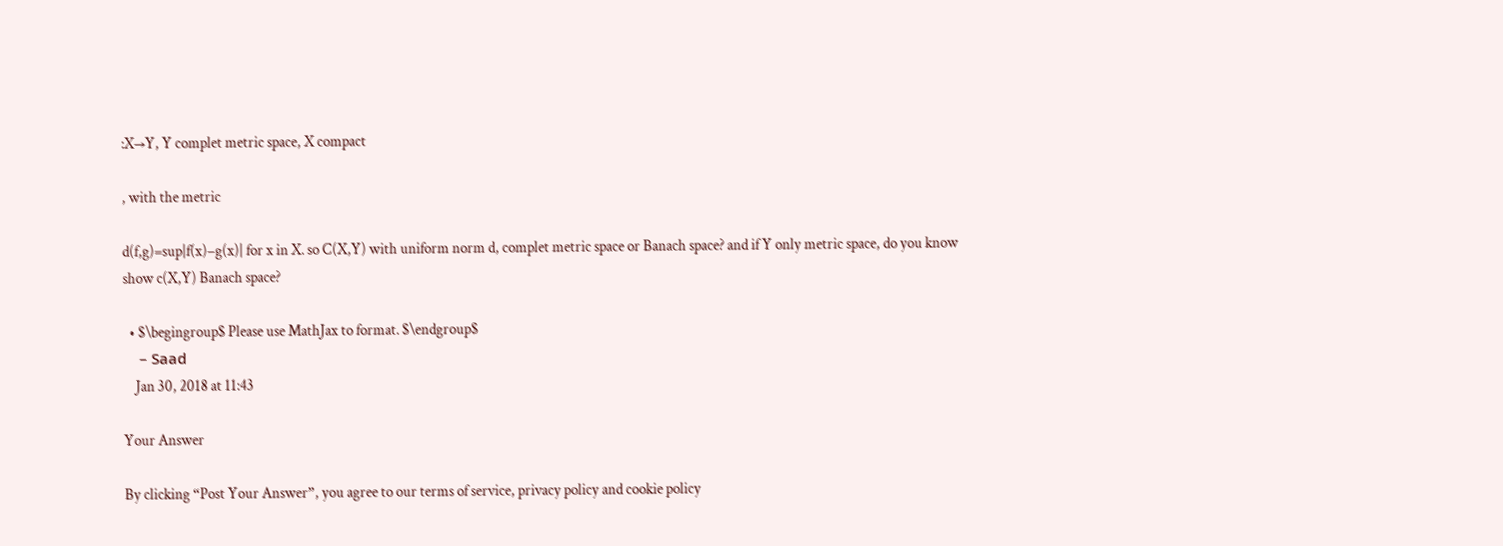:X→Y, Y complet metric space, X compact

, with the metric

d(f,g)=sup|f(x)−g(x)| for x in X. so C(X,Y) with uniform norm d, complet metric space or Banach space? and if Y only metric space, do you know show c(X,Y) Banach space?

  • $\begingroup$ Please use MathJax to format. $\endgroup$
    – Ѕааԁ
    Jan 30, 2018 at 11:43

Your Answer

By clicking “Post Your Answer”, you agree to our terms of service, privacy policy and cookie policy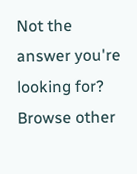Not the answer you're looking for? Browse other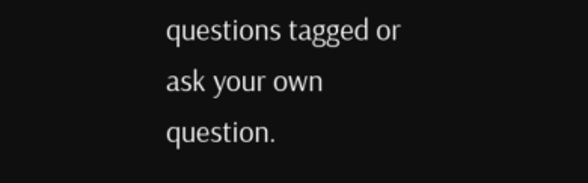questions tagged or ask your own question.